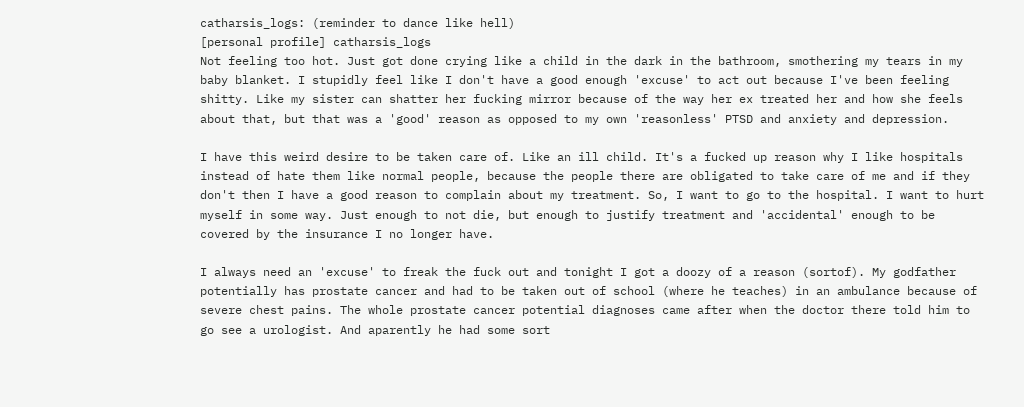catharsis_logs: (reminder to dance like hell)
[personal profile] catharsis_logs
Not feeling too hot. Just got done crying like a child in the dark in the bathroom, smothering my tears in my baby blanket. I stupidly feel like I don't have a good enough 'excuse' to act out because I've been feeling shitty. Like my sister can shatter her fucking mirror because of the way her ex treated her and how she feels about that, but that was a 'good' reason as opposed to my own 'reasonless' PTSD and anxiety and depression.

I have this weird desire to be taken care of. Like an ill child. It's a fucked up reason why I like hospitals instead of hate them like normal people, because the people there are obligated to take care of me and if they don't then I have a good reason to complain about my treatment. So, I want to go to the hospital. I want to hurt myself in some way. Just enough to not die, but enough to justify treatment and 'accidental' enough to be covered by the insurance I no longer have.

I always need an 'excuse' to freak the fuck out and tonight I got a doozy of a reason (sortof). My godfather potentially has prostate cancer and had to be taken out of school (where he teaches) in an ambulance because of severe chest pains. The whole prostate cancer potential diagnoses came after when the doctor there told him to go see a urologist. And aparently he had some sort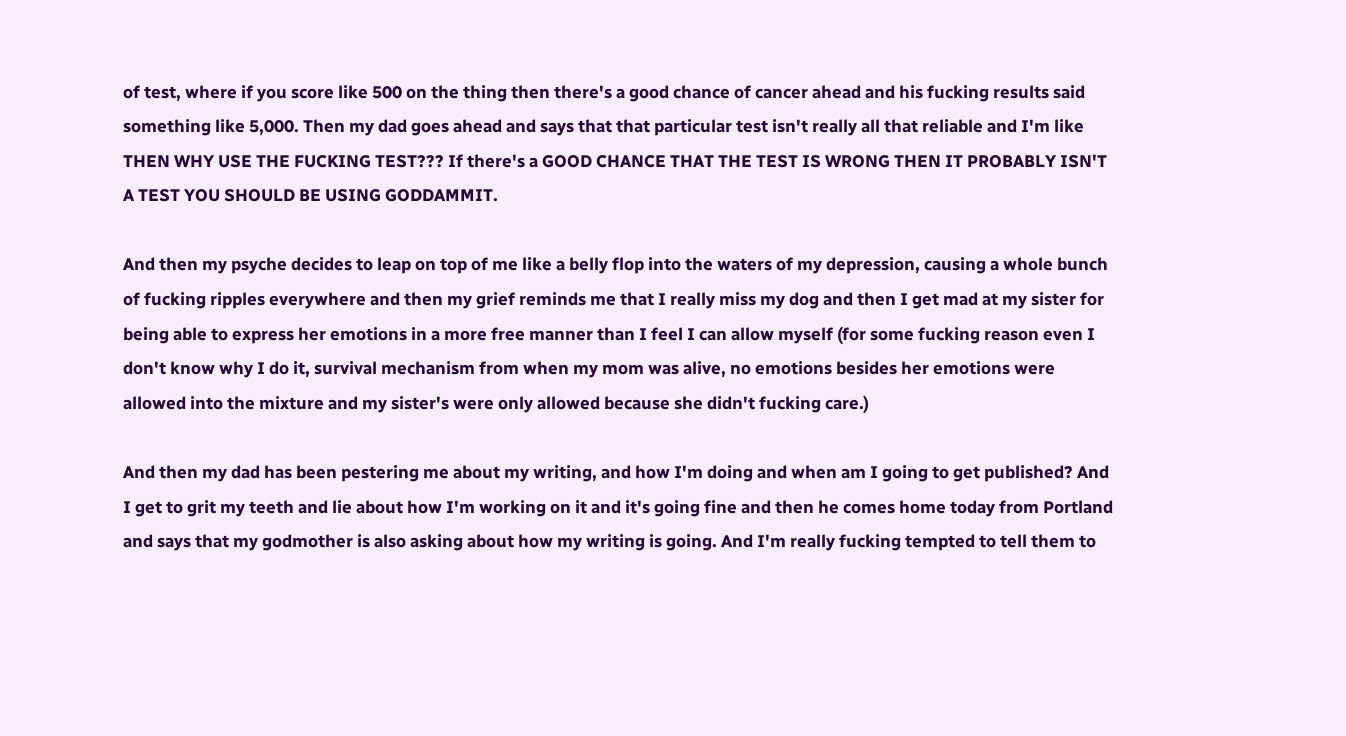of test, where if you score like 500 on the thing then there's a good chance of cancer ahead and his fucking results said something like 5,000. Then my dad goes ahead and says that that particular test isn't really all that reliable and I'm like THEN WHY USE THE FUCKING TEST??? If there's a GOOD CHANCE THAT THE TEST IS WRONG THEN IT PROBABLY ISN'T A TEST YOU SHOULD BE USING GODDAMMIT.

And then my psyche decides to leap on top of me like a belly flop into the waters of my depression, causing a whole bunch of fucking ripples everywhere and then my grief reminds me that I really miss my dog and then I get mad at my sister for being able to express her emotions in a more free manner than I feel I can allow myself (for some fucking reason even I don't know why I do it, survival mechanism from when my mom was alive, no emotions besides her emotions were allowed into the mixture and my sister's were only allowed because she didn't fucking care.)

And then my dad has been pestering me about my writing, and how I'm doing and when am I going to get published? And I get to grit my teeth and lie about how I'm working on it and it's going fine and then he comes home today from Portland and says that my godmother is also asking about how my writing is going. And I'm really fucking tempted to tell them to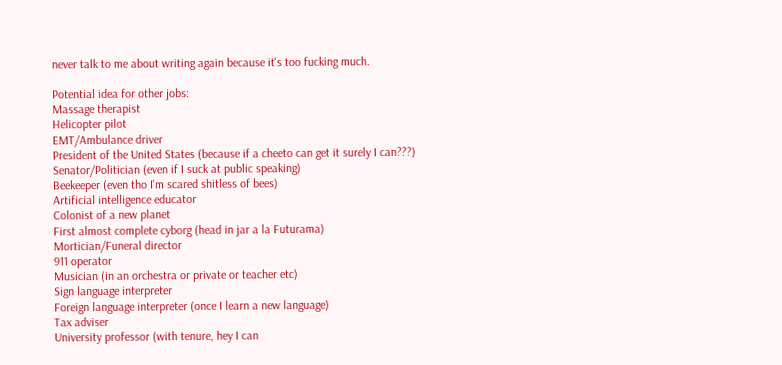never talk to me about writing again because it's too fucking much.

Potential idea for other jobs:
Massage therapist
Helicopter pilot
EMT/Ambulance driver
President of the United States (because if a cheeto can get it surely I can???)
Senator/Politician (even if I suck at public speaking)
Beekeeper (even tho I'm scared shitless of bees)
Artificial intelligence educator
Colonist of a new planet
First almost complete cyborg (head in jar a la Futurama)
Mortician/Funeral director
911 operator
Musician (in an orchestra or private or teacher etc)
Sign language interpreter
Foreign language interpreter (once I learn a new language)
Tax adviser
University professor (with tenure, hey I can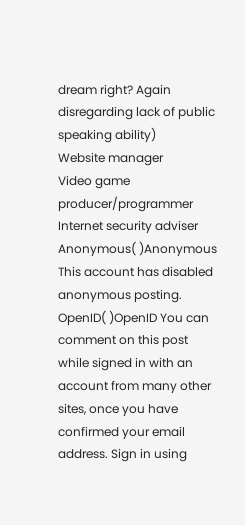dream right? Again disregarding lack of public speaking ability)
Website manager
Video game producer/programmer
Internet security adviser
Anonymous( )Anonymous This account has disabled anonymous posting.
OpenID( )OpenID You can comment on this post while signed in with an account from many other sites, once you have confirmed your email address. Sign in using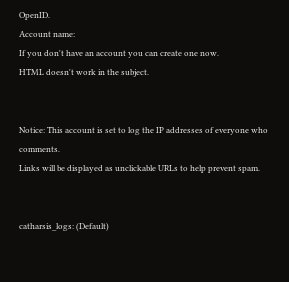OpenID.
Account name:
If you don't have an account you can create one now.
HTML doesn't work in the subject.


Notice: This account is set to log the IP addresses of everyone who comments.
Links will be displayed as unclickable URLs to help prevent spam.


catharsis_logs: (Default)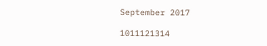September 2017

1011121314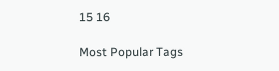15 16

Most Popular Tags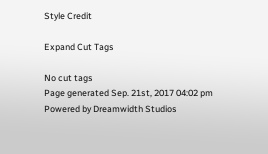Style Credit

Expand Cut Tags

No cut tags
Page generated Sep. 21st, 2017 04:02 pm
Powered by Dreamwidth Studios